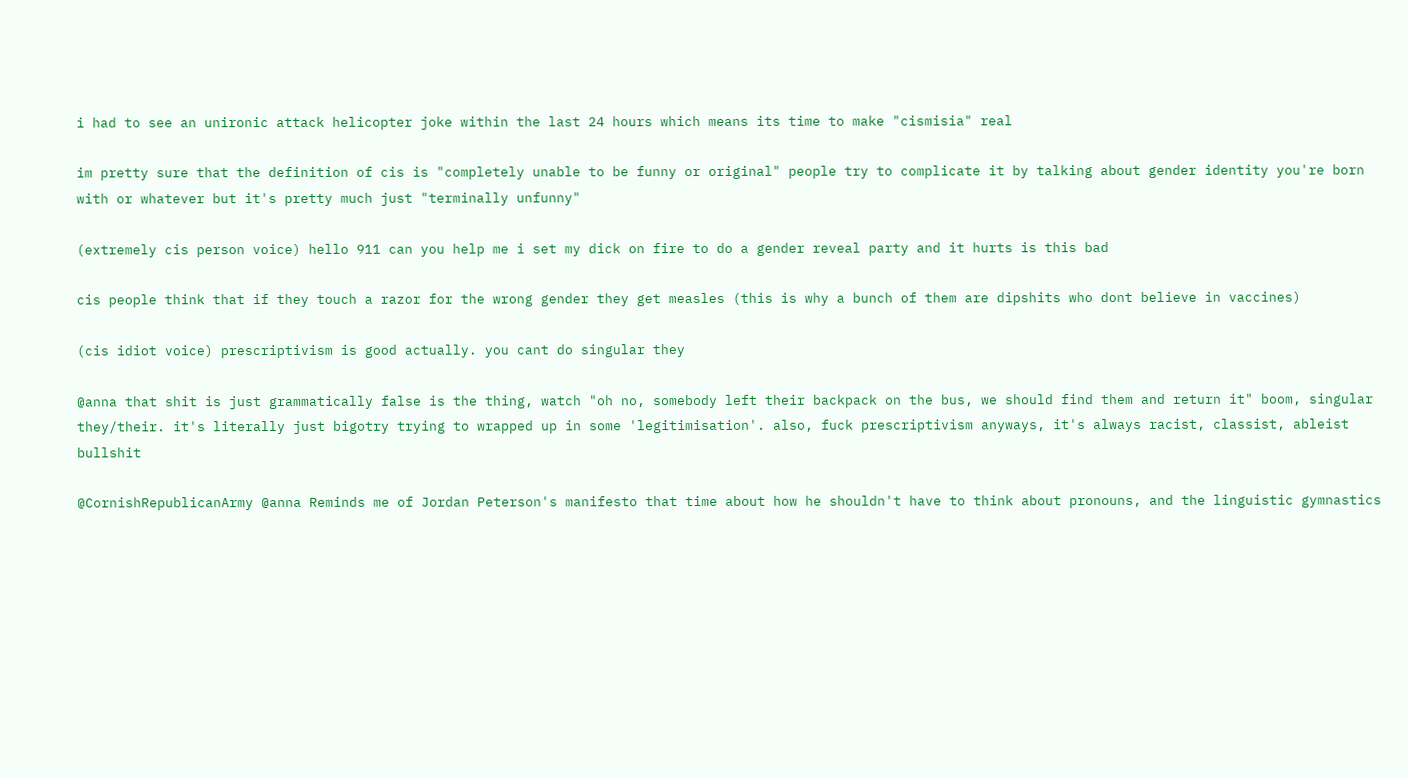i had to see an unironic attack helicopter joke within the last 24 hours which means its time to make "cismisia" real

im pretty sure that the definition of cis is "completely unable to be funny or original" people try to complicate it by talking about gender identity you're born with or whatever but it's pretty much just "terminally unfunny"

(extremely cis person voice) hello 911 can you help me i set my dick on fire to do a gender reveal party and it hurts is this bad

cis people think that if they touch a razor for the wrong gender they get measles (this is why a bunch of them are dipshits who dont believe in vaccines)

(cis idiot voice) prescriptivism is good actually. you cant do singular they

@anna that shit is just grammatically false is the thing, watch "oh no, somebody left their backpack on the bus, we should find them and return it" boom, singular they/their. it's literally just bigotry trying to wrapped up in some 'legitimisation'. also, fuck prescriptivism anyways, it's always racist, classist, ableist bullshit

@CornishRepublicanArmy @anna Reminds me of Jordan Peterson's manifesto that time about how he shouldn't have to think about pronouns, and the linguistic gymnastics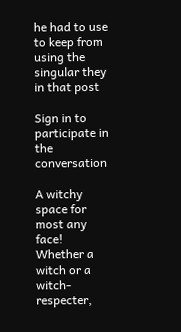he had to use to keep from using the singular they in that post

Sign in to participate in the conversation

A witchy space for most any face! Whether a witch or a witch-respecter,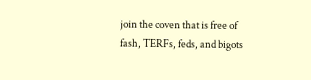join the coven that is free of fash, TERFs, feds, and bigots